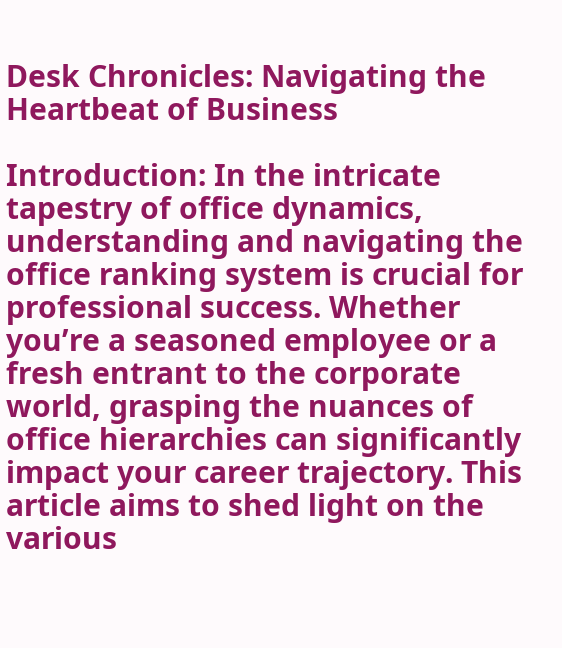Desk Chronicles: Navigating the Heartbeat of Business

Introduction: In the intricate tapestry of office dynamics, understanding and navigating the office ranking system is crucial for professional success. Whether you’re a seasoned employee or a fresh entrant to the corporate world, grasping the nuances of office hierarchies can significantly impact your career trajectory. This article aims to shed light on the various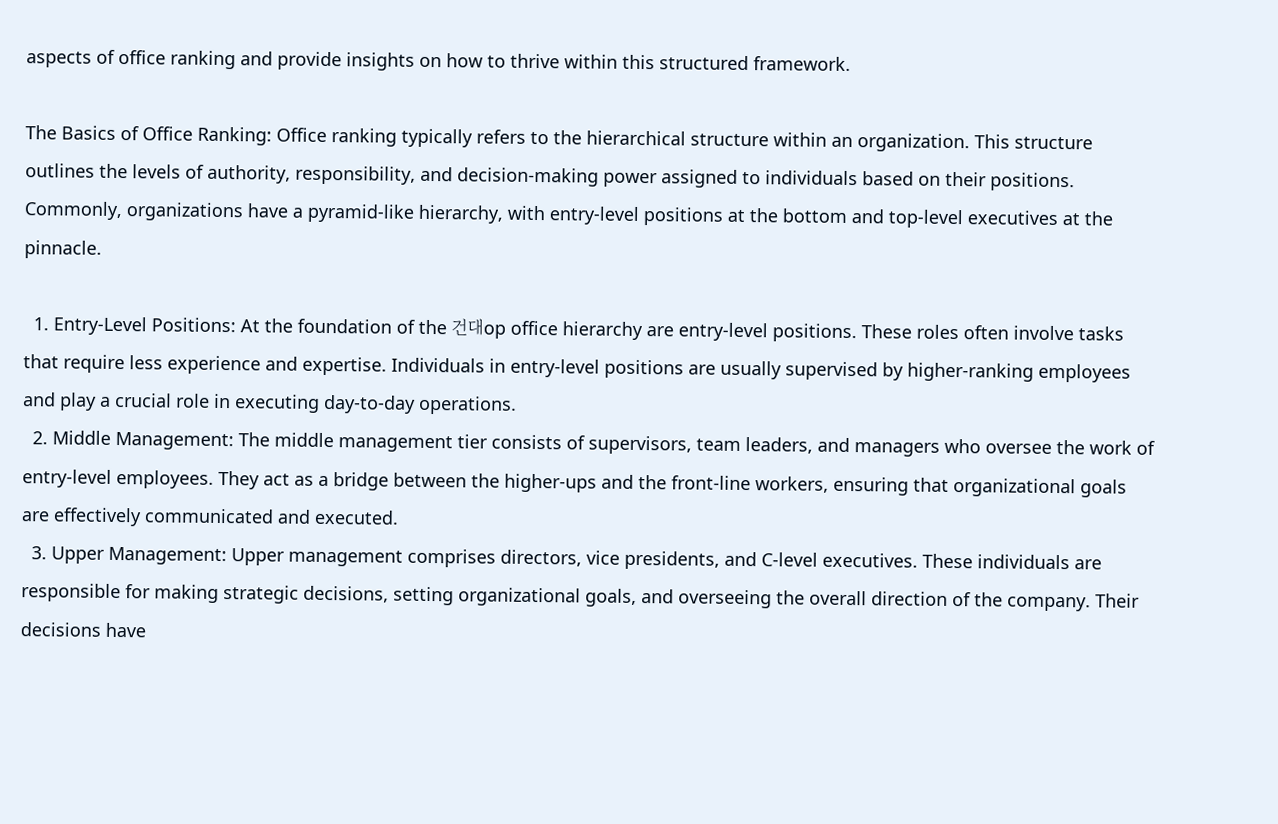aspects of office ranking and provide insights on how to thrive within this structured framework.

The Basics of Office Ranking: Office ranking typically refers to the hierarchical structure within an organization. This structure outlines the levels of authority, responsibility, and decision-making power assigned to individuals based on their positions. Commonly, organizations have a pyramid-like hierarchy, with entry-level positions at the bottom and top-level executives at the pinnacle.

  1. Entry-Level Positions: At the foundation of the 건대op office hierarchy are entry-level positions. These roles often involve tasks that require less experience and expertise. Individuals in entry-level positions are usually supervised by higher-ranking employees and play a crucial role in executing day-to-day operations.
  2. Middle Management: The middle management tier consists of supervisors, team leaders, and managers who oversee the work of entry-level employees. They act as a bridge between the higher-ups and the front-line workers, ensuring that organizational goals are effectively communicated and executed.
  3. Upper Management: Upper management comprises directors, vice presidents, and C-level executives. These individuals are responsible for making strategic decisions, setting organizational goals, and overseeing the overall direction of the company. Their decisions have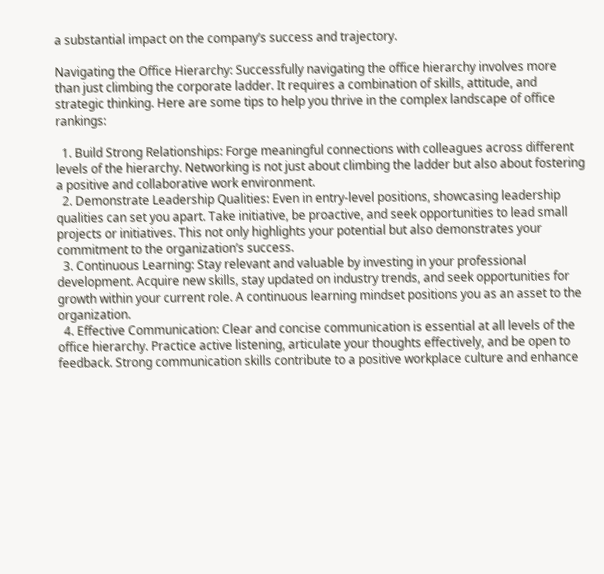a substantial impact on the company’s success and trajectory.

Navigating the Office Hierarchy: Successfully navigating the office hierarchy involves more than just climbing the corporate ladder. It requires a combination of skills, attitude, and strategic thinking. Here are some tips to help you thrive in the complex landscape of office rankings:

  1. Build Strong Relationships: Forge meaningful connections with colleagues across different levels of the hierarchy. Networking is not just about climbing the ladder but also about fostering a positive and collaborative work environment.
  2. Demonstrate Leadership Qualities: Even in entry-level positions, showcasing leadership qualities can set you apart. Take initiative, be proactive, and seek opportunities to lead small projects or initiatives. This not only highlights your potential but also demonstrates your commitment to the organization’s success.
  3. Continuous Learning: Stay relevant and valuable by investing in your professional development. Acquire new skills, stay updated on industry trends, and seek opportunities for growth within your current role. A continuous learning mindset positions you as an asset to the organization.
  4. Effective Communication: Clear and concise communication is essential at all levels of the office hierarchy. Practice active listening, articulate your thoughts effectively, and be open to feedback. Strong communication skills contribute to a positive workplace culture and enhance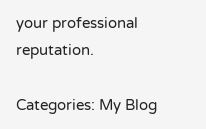your professional reputation.

Categories: My Blog